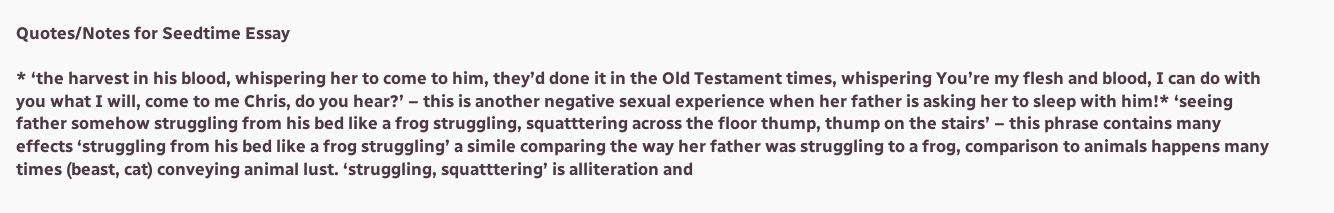Quotes/Notes for Seedtime Essay

* ‘the harvest in his blood, whispering her to come to him, they’d done it in the Old Testament times, whispering You’re my flesh and blood, I can do with you what I will, come to me Chris, do you hear?’ – this is another negative sexual experience when her father is asking her to sleep with him!* ‘seeing father somehow struggling from his bed like a frog struggling, squatttering across the floor thump, thump on the stairs’ – this phrase contains many effects ‘struggling from his bed like a frog struggling’ a simile comparing the way her father was struggling to a frog, comparison to animals happens many times (beast, cat) conveying animal lust. ‘struggling, squatttering’ is alliteration and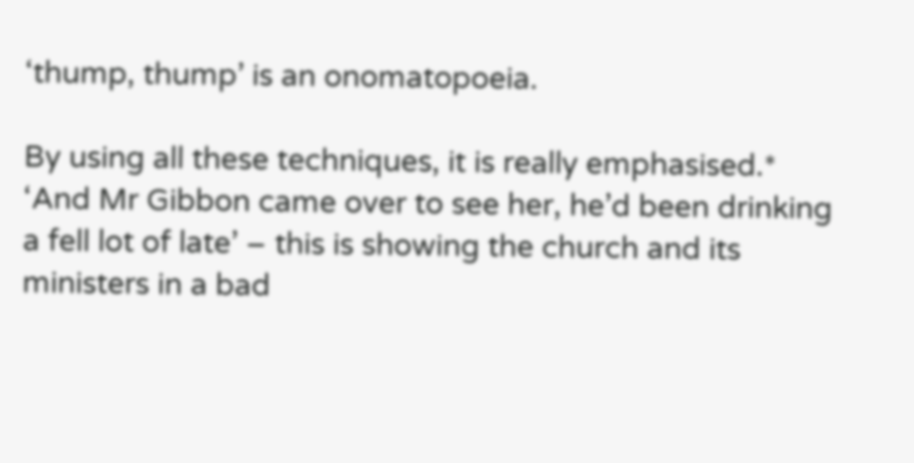‘thump, thump’ is an onomatopoeia.

By using all these techniques, it is really emphasised.* ‘And Mr Gibbon came over to see her, he’d been drinking a fell lot of late’ – this is showing the church and its ministers in a bad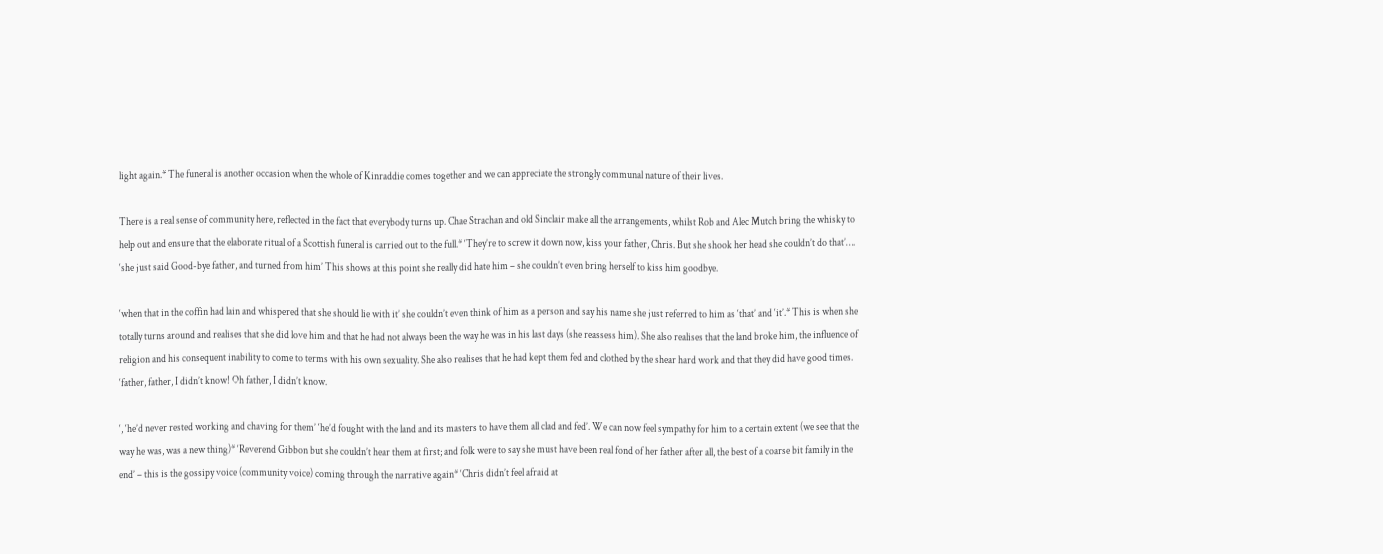light again.* The funeral is another occasion when the whole of Kinraddie comes together and we can appreciate the strongly communal nature of their lives.

There is a real sense of community here, reflected in the fact that everybody turns up. Chae Strachan and old Sinclair make all the arrangements, whilst Rob and Alec Mutch bring the whisky to help out and ensure that the elaborate ritual of a Scottish funeral is carried out to the full.* ‘They’re to screw it down now, kiss your father, Chris. But she shook her head she couldn’t do that’…. ‘she just said Good-bye father, and turned from him’ This shows at this point she really did hate him – she couldn’t even bring herself to kiss him goodbye.

‘when that in the coffin had lain and whispered that she should lie with it’ she couldn’t even think of him as a person and say his name she just referred to him as ‘that’ and ‘it’.* This is when she totally turns around and realises that she did love him and that he had not always been the way he was in his last days (she reassess him). She also realises that the land broke him, the influence of religion and his consequent inability to come to terms with his own sexuality. She also realises that he had kept them fed and clothed by the shear hard work and that they did have good times. ‘father, father, I didn’t know! Oh father, I didn’t know.

‘, ‘he’d never rested working and chaving for them’ ‘he’d fought with the land and its masters to have them all clad and fed’. We can now feel sympathy for him to a certain extent (we see that the way he was, was a new thing)* ‘Reverend Gibbon but she couldn’t hear them at first; and folk were to say she must have been real fond of her father after all, the best of a coarse bit family in the end’ – this is the gossipy voice (community voice) coming through the narrative again* ‘Chris didn’t feel afraid at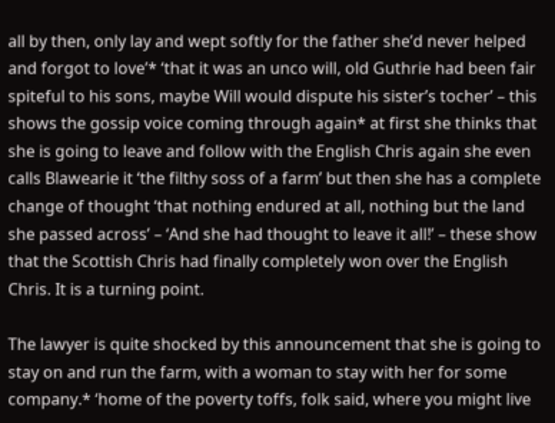all by then, only lay and wept softly for the father she’d never helped and forgot to love’* ‘that it was an unco will, old Guthrie had been fair spiteful to his sons, maybe Will would dispute his sister’s tocher’ – this shows the gossip voice coming through again* at first she thinks that she is going to leave and follow with the English Chris again she even calls Blawearie it ‘the filthy soss of a farm’ but then she has a complete change of thought ‘that nothing endured at all, nothing but the land she passed across’ – ‘And she had thought to leave it all!’ – these show that the Scottish Chris had finally completely won over the English Chris. It is a turning point.

The lawyer is quite shocked by this announcement that she is going to stay on and run the farm, with a woman to stay with her for some company.* ‘home of the poverty toffs, folk said, where you might live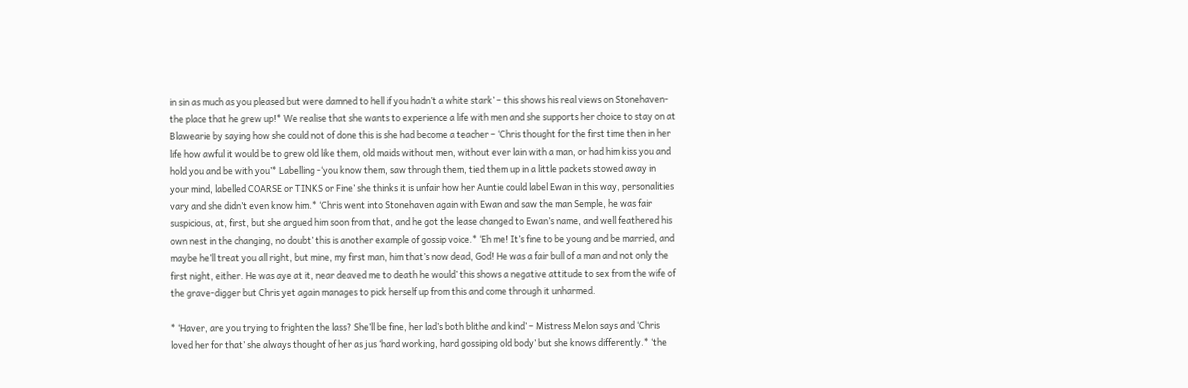in sin as much as you pleased but were damned to hell if you hadn’t a white stark’ – this shows his real views on Stonehaven- the place that he grew up!* We realise that she wants to experience a life with men and she supports her choice to stay on at Blawearie by saying how she could not of done this is she had become a teacher – ‘Chris thought for the first time then in her life how awful it would be to grew old like them, old maids without men, without ever lain with a man, or had him kiss you and hold you and be with you’* Labelling -‘you know them, saw through them, tied them up in a little packets stowed away in your mind, labelled COARSE or TINKS or Fine’ she thinks it is unfair how her Auntie could label Ewan in this way, personalities vary and she didn’t even know him.* ‘Chris went into Stonehaven again with Ewan and saw the man Semple, he was fair suspicious, at, first, but she argued him soon from that, and he got the lease changed to Ewan’s name, and well feathered his own nest in the changing, no doubt’ this is another example of gossip voice.* ‘Eh me! It’s fine to be young and be married, and maybe he’ll treat you all right, but mine, my first man, him that’s now dead, God! He was a fair bull of a man and not only the first night, either. He was aye at it, near deaved me to death he would’ this shows a negative attitude to sex from the wife of the grave-digger but Chris yet again manages to pick herself up from this and come through it unharmed.

* ‘Haver, are you trying to frighten the lass? She’ll be fine, her lad’s both blithe and kind’ – Mistress Melon says and ‘Chris loved her for that’ she always thought of her as jus ‘hard working, hard gossiping old body’ but she knows differently.* ‘the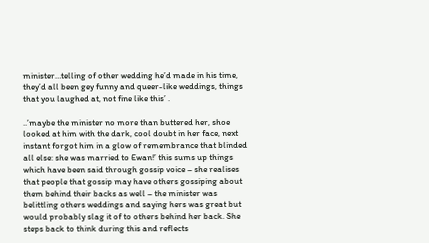minister…telling of other wedding he’d made in his time, they’d all been gey funny and queer-like weddings, things that you laughed at, not fine like this’ .

..’maybe the minister no more than buttered her, shoe looked at him with the dark, cool doubt in her face, next instant forgot him in a glow of remembrance that blinded all else: she was married to Ewan!’ this sums up things which have been said through gossip voice – she realises that people that gossip may have others gossiping about them behind their backs as well – the minister was belittling others weddings and saying hers was great but would probably slag it of to others behind her back. She steps back to think during this and reflects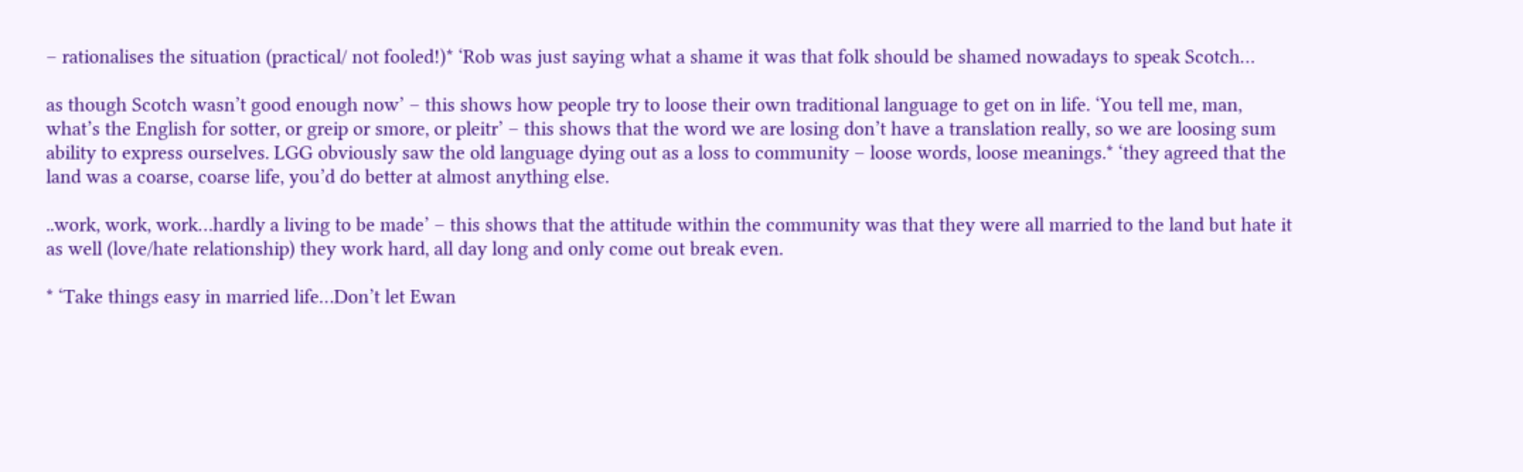– rationalises the situation (practical/ not fooled!)* ‘Rob was just saying what a shame it was that folk should be shamed nowadays to speak Scotch…

as though Scotch wasn’t good enough now’ – this shows how people try to loose their own traditional language to get on in life. ‘You tell me, man, what’s the English for sotter, or greip or smore, or pleitr’ – this shows that the word we are losing don’t have a translation really, so we are loosing sum ability to express ourselves. LGG obviously saw the old language dying out as a loss to community – loose words, loose meanings.* ‘they agreed that the land was a coarse, coarse life, you’d do better at almost anything else.

..work, work, work…hardly a living to be made’ – this shows that the attitude within the community was that they were all married to the land but hate it as well (love/hate relationship) they work hard, all day long and only come out break even.

* ‘Take things easy in married life…Don’t let Ewan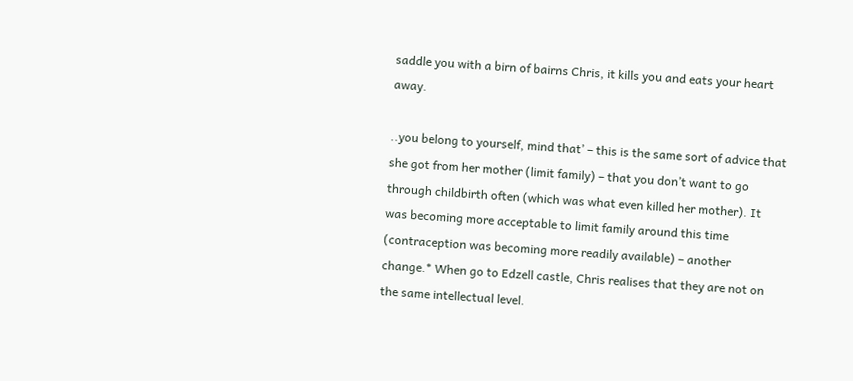saddle you with a birn of bairns Chris, it kills you and eats your heart away.

..you belong to yourself, mind that’ – this is the same sort of advice that she got from her mother (limit family) – that you don’t want to go through childbirth often (which was what even killed her mother). It was becoming more acceptable to limit family around this time (contraception was becoming more readily available) – another change.* When go to Edzell castle, Chris realises that they are not on the same intellectual level.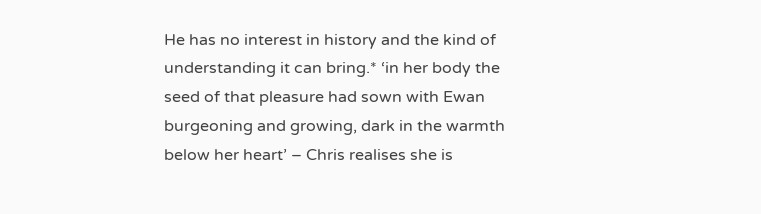He has no interest in history and the kind of understanding it can bring.* ‘in her body the seed of that pleasure had sown with Ewan burgeoning and growing, dark in the warmth below her heart’ – Chris realises she is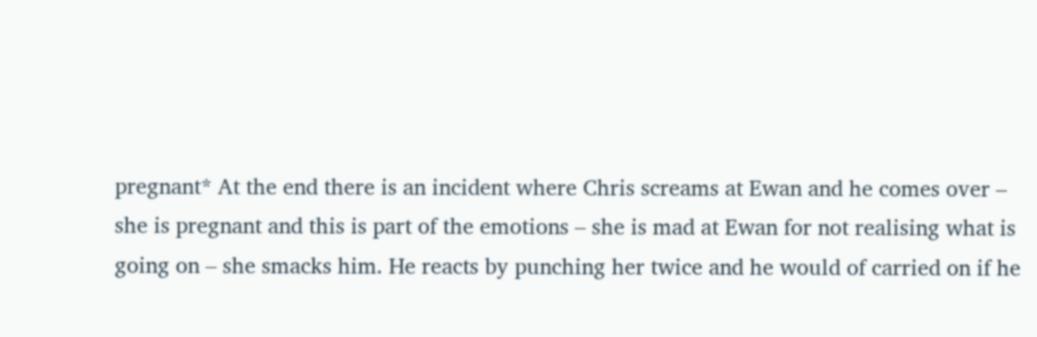pregnant* At the end there is an incident where Chris screams at Ewan and he comes over – she is pregnant and this is part of the emotions – she is mad at Ewan for not realising what is going on – she smacks him. He reacts by punching her twice and he would of carried on if he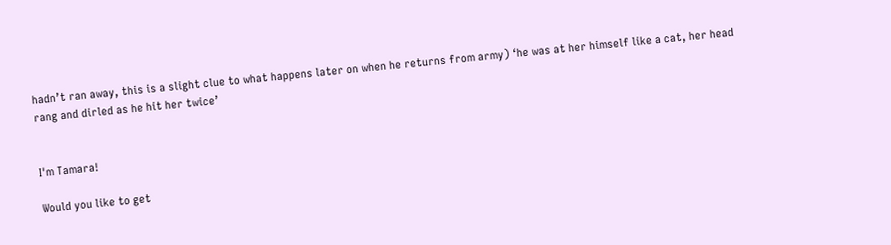hadn’t ran away, this is a slight clue to what happens later on when he returns from army) ‘he was at her himself like a cat, her head rang and dirled as he hit her twice’


I'm Tamara!

Would you like to get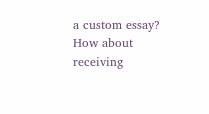a custom essay? How about receiving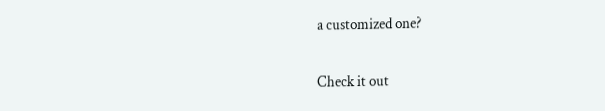a customized one?

Check it out